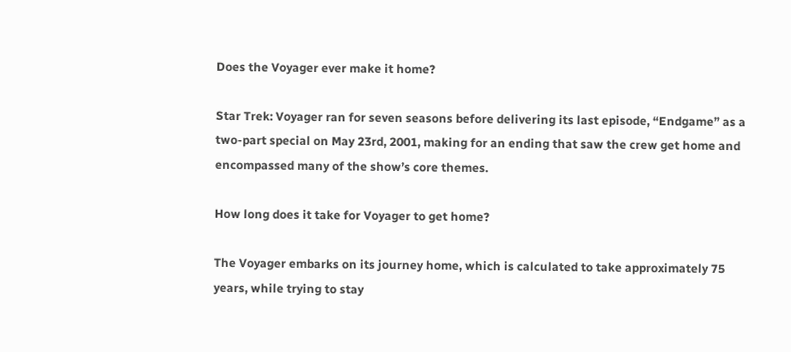Does the Voyager ever make it home?

Star Trek: Voyager ran for seven seasons before delivering its last episode, “Endgame” as a two-part special on May 23rd, 2001, making for an ending that saw the crew get home and encompassed many of the show’s core themes.

How long does it take for Voyager to get home?

The Voyager embarks on its journey home, which is calculated to take approximately 75 years, while trying to stay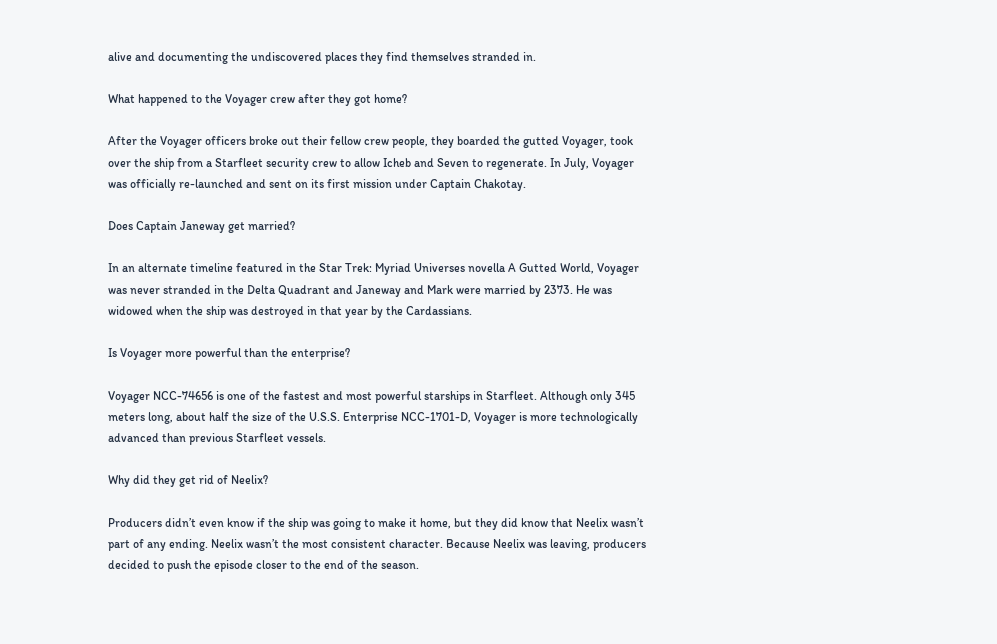alive and documenting the undiscovered places they find themselves stranded in.

What happened to the Voyager crew after they got home?

After the Voyager officers broke out their fellow crew people, they boarded the gutted Voyager, took over the ship from a Starfleet security crew to allow Icheb and Seven to regenerate. In July, Voyager was officially re-launched and sent on its first mission under Captain Chakotay.

Does Captain Janeway get married?

In an alternate timeline featured in the Star Trek: Myriad Universes novella A Gutted World, Voyager was never stranded in the Delta Quadrant and Janeway and Mark were married by 2373. He was widowed when the ship was destroyed in that year by the Cardassians.

Is Voyager more powerful than the enterprise?

Voyager NCC-74656 is one of the fastest and most powerful starships in Starfleet. Although only 345 meters long, about half the size of the U.S.S. Enterprise NCC-1701-D, Voyager is more technologically advanced than previous Starfleet vessels.

Why did they get rid of Neelix?

Producers didn’t even know if the ship was going to make it home, but they did know that Neelix wasn’t part of any ending. Neelix wasn’t the most consistent character. Because Neelix was leaving, producers decided to push the episode closer to the end of the season.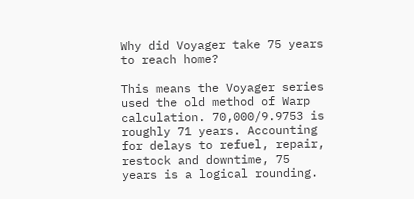Why did Voyager take 75 years to reach home?

This means the Voyager series used the old method of Warp calculation. 70,000/9.9753 is roughly 71 years. Accounting for delays to refuel, repair, restock and downtime, 75 years is a logical rounding.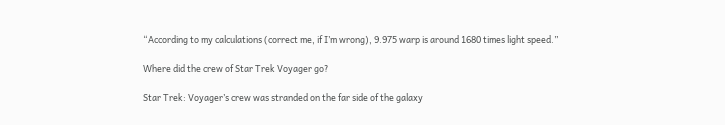“According to my calculations (correct me, if I’m wrong), 9.975 warp is around 1680 times light speed.”

Where did the crew of Star Trek Voyager go?

Star Trek: Voyager’s crew was stranded on the far side of the galaxy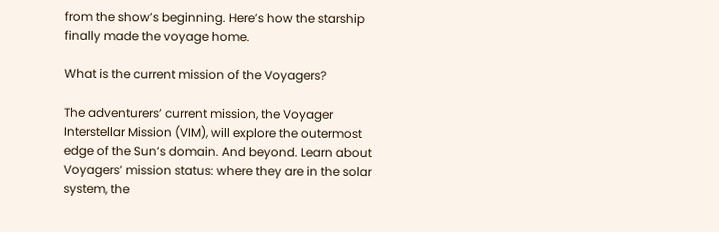from the show’s beginning. Here’s how the starship finally made the voyage home.

What is the current mission of the Voyagers?

The adventurers’ current mission, the Voyager Interstellar Mission (VIM), will explore the outermost edge of the Sun’s domain. And beyond. Learn about Voyagers’ mission status: where they are in the solar system, the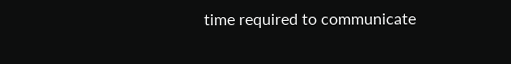time required to communicate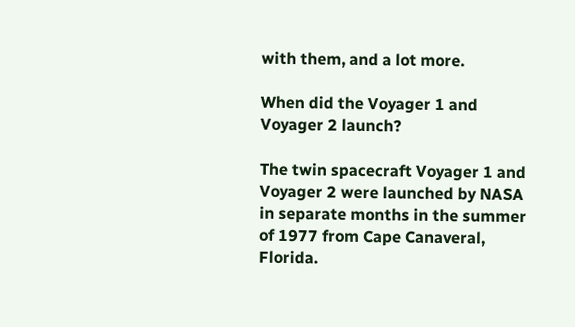with them, and a lot more.

When did the Voyager 1 and Voyager 2 launch?

The twin spacecraft Voyager 1 and Voyager 2 were launched by NASA in separate months in the summer of 1977 from Cape Canaveral, Florida.